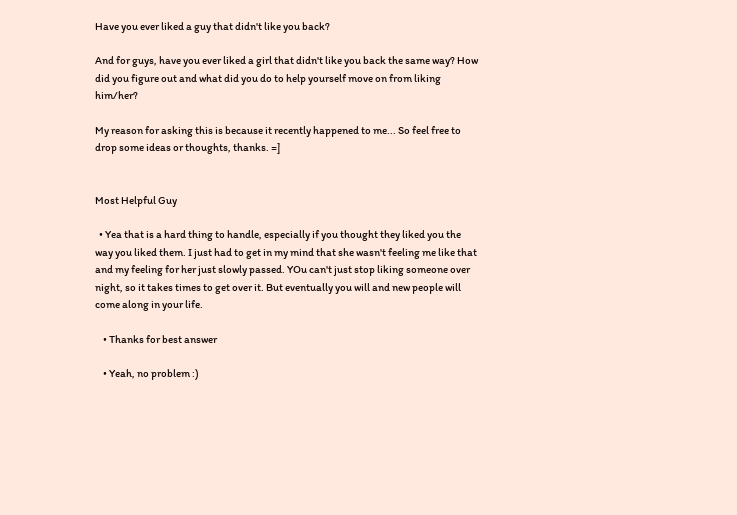Have you ever liked a guy that didn't like you back?

And for guys, have you ever liked a girl that didn't like you back the same way? How did you figure out and what did you do to help yourself move on from liking him/her?

My reason for asking this is because it recently happened to me... So feel free to drop some ideas or thoughts, thanks. =]


Most Helpful Guy

  • Yea that is a hard thing to handle, especially if you thought they liked you the way you liked them. I just had to get in my mind that she wasn't feeling me like that and my feeling for her just slowly passed. YOu can't just stop liking someone over night, so it takes times to get over it. But eventually you will and new people will come along in your life.

    • Thanks for best answer

    • Yeah, no problem :)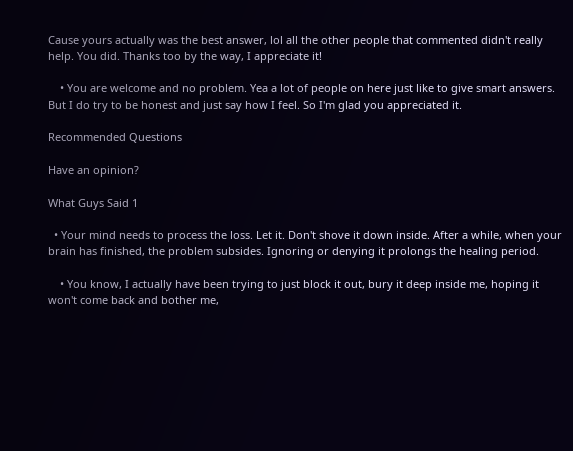Cause yours actually was the best answer, lol all the other people that commented didn't really help. You did. Thanks too by the way, I appreciate it!

    • You are welcome and no problem. Yea a lot of people on here just like to give smart answers. But I do try to be honest and just say how I feel. So I'm glad you appreciated it.

Recommended Questions

Have an opinion?

What Guys Said 1

  • Your mind needs to process the loss. Let it. Don't shove it down inside. After a while, when your brain has finished, the problem subsides. Ignoring or denying it prolongs the healing period.

    • You know, I actually have been trying to just block it out, bury it deep inside me, hoping it won't come back and bother me,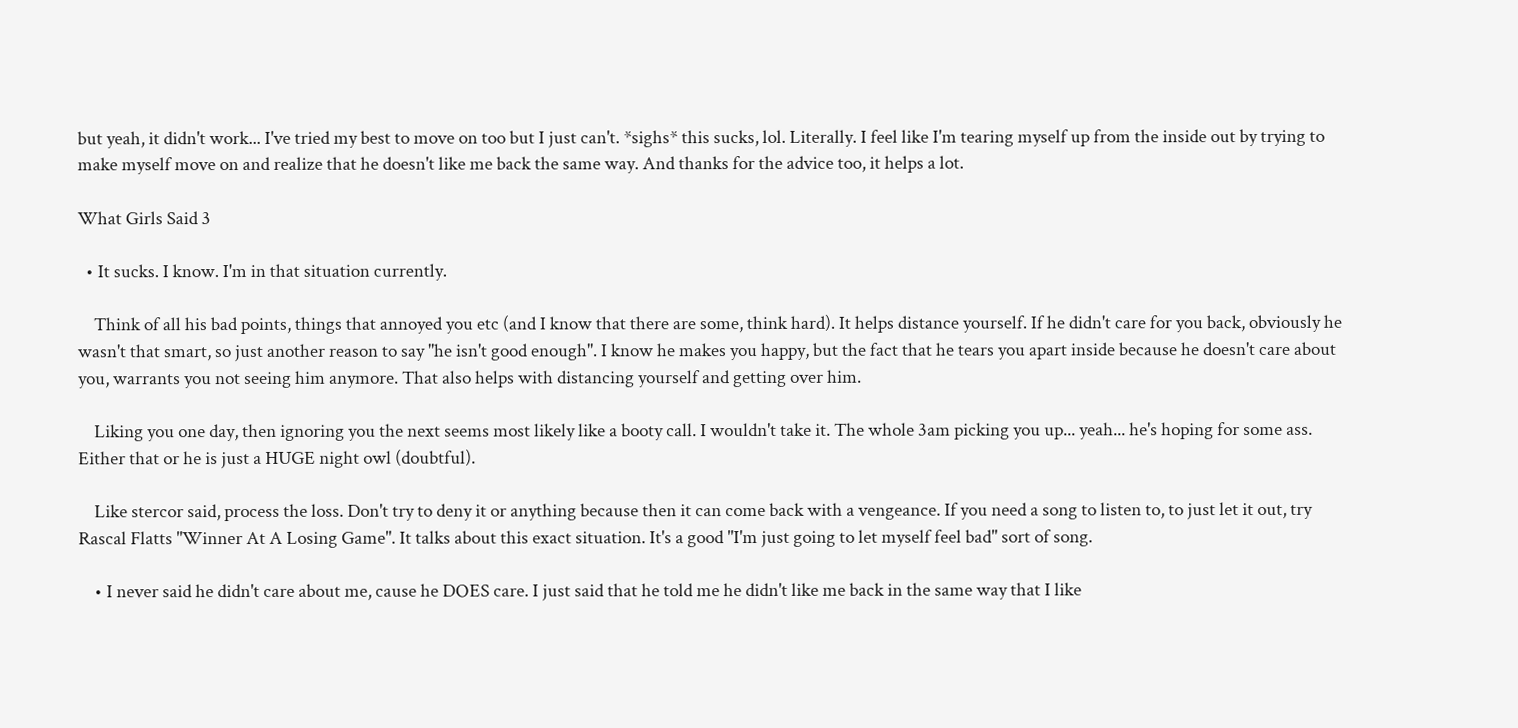but yeah, it didn't work... I've tried my best to move on too but I just can't. *sighs* this sucks, lol. Literally. I feel like I'm tearing myself up from the inside out by trying to make myself move on and realize that he doesn't like me back the same way. And thanks for the advice too, it helps a lot.

What Girls Said 3

  • It sucks. I know. I'm in that situation currently.

    Think of all his bad points, things that annoyed you etc (and I know that there are some, think hard). It helps distance yourself. If he didn't care for you back, obviously he wasn't that smart, so just another reason to say "he isn't good enough". I know he makes you happy, but the fact that he tears you apart inside because he doesn't care about you, warrants you not seeing him anymore. That also helps with distancing yourself and getting over him.

    Liking you one day, then ignoring you the next seems most likely like a booty call. I wouldn't take it. The whole 3am picking you up... yeah... he's hoping for some ass. Either that or he is just a HUGE night owl (doubtful).

    Like stercor said, process the loss. Don't try to deny it or anything because then it can come back with a vengeance. If you need a song to listen to, to just let it out, try Rascal Flatts "Winner At A Losing Game". It talks about this exact situation. It's a good "I'm just going to let myself feel bad" sort of song.

    • I never said he didn't care about me, cause he DOES care. I just said that he told me he didn't like me back in the same way that I like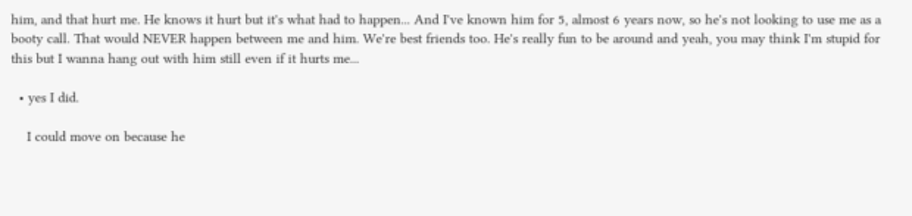him, and that hurt me. He knows it hurt but it's what had to happen... And I've known him for 5, almost 6 years now, so he's not looking to use me as a booty call. That would NEVER happen between me and him. We're best friends too. He's really fun to be around and yeah, you may think I'm stupid for this but I wanna hang out with him still even if it hurts me...

  • yes I did.

    I could move on because he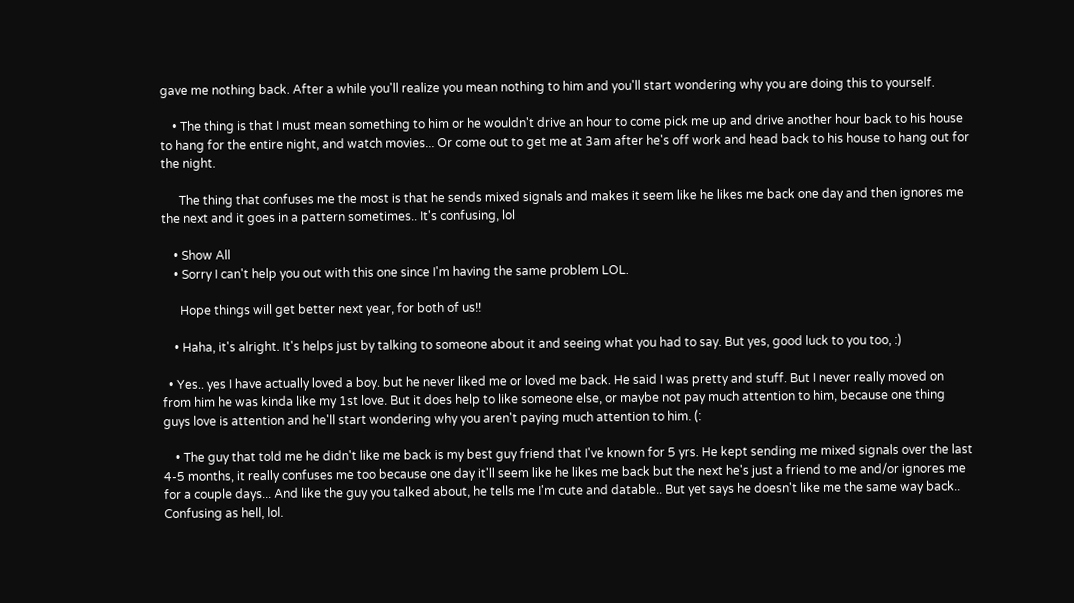gave me nothing back. After a while you'll realize you mean nothing to him and you'll start wondering why you are doing this to yourself.

    • The thing is that I must mean something to him or he wouldn't drive an hour to come pick me up and drive another hour back to his house to hang for the entire night, and watch movies... Or come out to get me at 3am after he's off work and head back to his house to hang out for the night.

      The thing that confuses me the most is that he sends mixed signals and makes it seem like he likes me back one day and then ignores me the next and it goes in a pattern sometimes.. It's confusing, lol

    • Show All
    • Sorry I can't help you out with this one since I'm having the same problem LOL.

      Hope things will get better next year, for both of us!!

    • Haha, it's alright. It's helps just by talking to someone about it and seeing what you had to say. But yes, good luck to you too, :)

  • Yes.. yes I have actually loved a boy. but he never liked me or loved me back. He said I was pretty and stuff. But I never really moved on from him he was kinda like my 1st love. But it does help to like someone else, or maybe not pay much attention to him, because one thing guys love is attention and he'll start wondering why you aren't paying much attention to him. (:

    • The guy that told me he didn't like me back is my best guy friend that I've known for 5 yrs. He kept sending me mixed signals over the last 4-5 months, it really confuses me too because one day it'll seem like he likes me back but the next he's just a friend to me and/or ignores me for a couple days... And like the guy you talked about, he tells me I'm cute and datable.. But yet says he doesn't like me the same way back.. Confusing as hell, lol.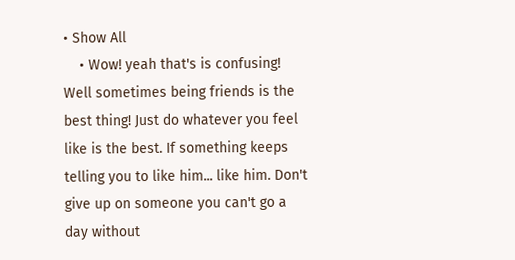• Show All
    • Wow! yeah that's is confusing! Well sometimes being friends is the best thing! Just do whatever you feel like is the best. If something keeps telling you to like him... like him. Don't give up on someone you can't go a day without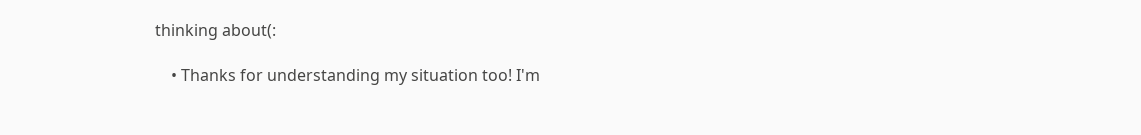thinking about(:

    • Thanks for understanding my situation too! I'm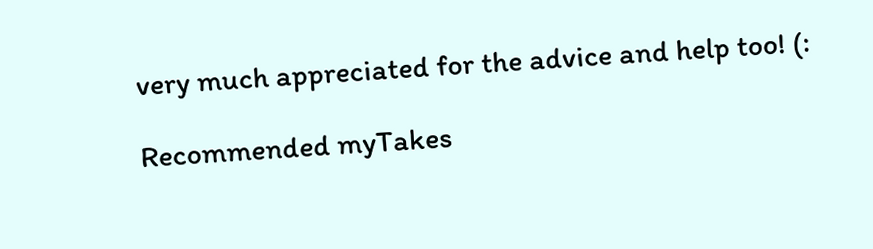very much appreciated for the advice and help too! (:

Recommended myTakes